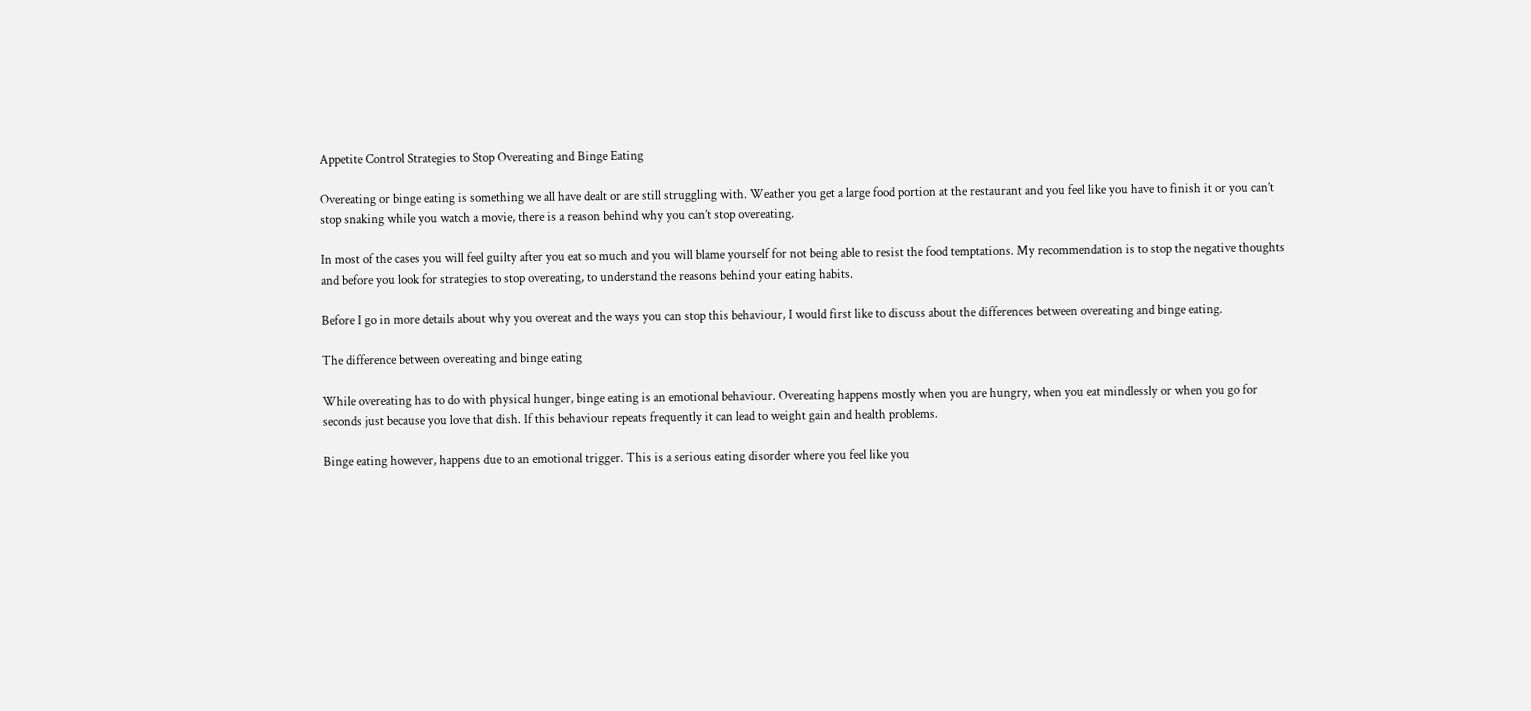Appetite Control Strategies to Stop Overeating and Binge Eating

Overeating or binge eating is something we all have dealt or are still struggling with. Weather you get a large food portion at the restaurant and you feel like you have to finish it or you can’t stop snaking while you watch a movie, there is a reason behind why you can’t stop overeating.

In most of the cases you will feel guilty after you eat so much and you will blame yourself for not being able to resist the food temptations. My recommendation is to stop the negative thoughts and before you look for strategies to stop overeating, to understand the reasons behind your eating habits.

Before I go in more details about why you overeat and the ways you can stop this behaviour, I would first like to discuss about the differences between overeating and binge eating.

The difference between overeating and binge eating

While overeating has to do with physical hunger, binge eating is an emotional behaviour. Overeating happens mostly when you are hungry, when you eat mindlessly or when you go for seconds just because you love that dish. If this behaviour repeats frequently it can lead to weight gain and health problems.

Binge eating however, happens due to an emotional trigger. This is a serious eating disorder where you feel like you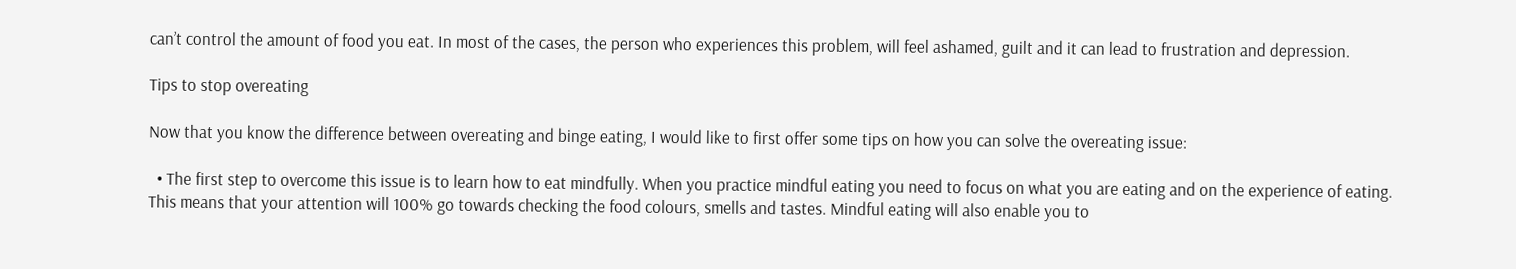can’t control the amount of food you eat. In most of the cases, the person who experiences this problem, will feel ashamed, guilt and it can lead to frustration and depression.

Tips to stop overeating

Now that you know the difference between overeating and binge eating, I would like to first offer some tips on how you can solve the overeating issue:

  • The first step to overcome this issue is to learn how to eat mindfully. When you practice mindful eating you need to focus on what you are eating and on the experience of eating. This means that your attention will 100% go towards checking the food colours, smells and tastes. Mindful eating will also enable you to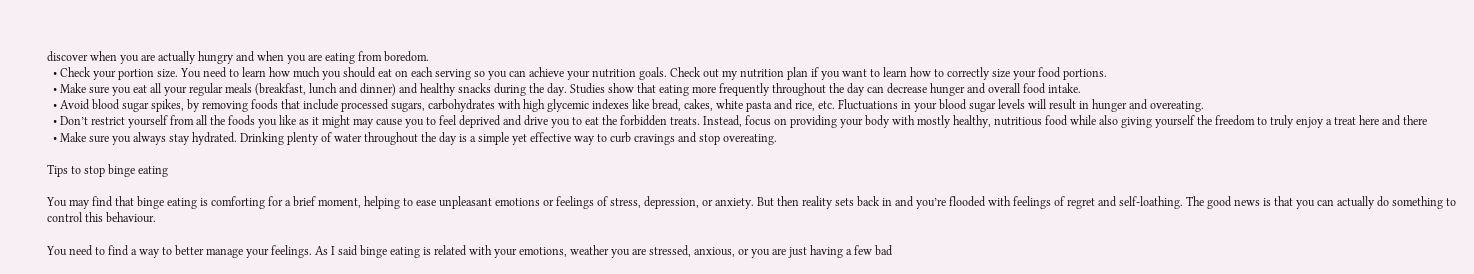discover when you are actually hungry and when you are eating from boredom.
  • Check your portion size. You need to learn how much you should eat on each serving so you can achieve your nutrition goals. Check out my nutrition plan if you want to learn how to correctly size your food portions.
  • Make sure you eat all your regular meals (breakfast, lunch and dinner) and healthy snacks during the day. Studies show that eating more frequently throughout the day can decrease hunger and overall food intake.
  • Avoid blood sugar spikes, by removing foods that include processed sugars, carbohydrates with high glycemic indexes like bread, cakes, white pasta and rice, etc. Fluctuations in your blood sugar levels will result in hunger and overeating.
  • Don’t restrict yourself from all the foods you like as it might may cause you to feel deprived and drive you to eat the forbidden treats. Instead, focus on providing your body with mostly healthy, nutritious food while also giving yourself the freedom to truly enjoy a treat here and there
  • Make sure you always stay hydrated. Drinking plenty of water throughout the day is a simple yet effective way to curb cravings and stop overeating.

Tips to stop binge eating

You may find that binge eating is comforting for a brief moment, helping to ease unpleasant emotions or feelings of stress, depression, or anxiety. But then reality sets back in and you’re flooded with feelings of regret and self-loathing. The good news is that you can actually do something to control this behaviour.

You need to find a way to better manage your feelings. As I said binge eating is related with your emotions, weather you are stressed, anxious, or you are just having a few bad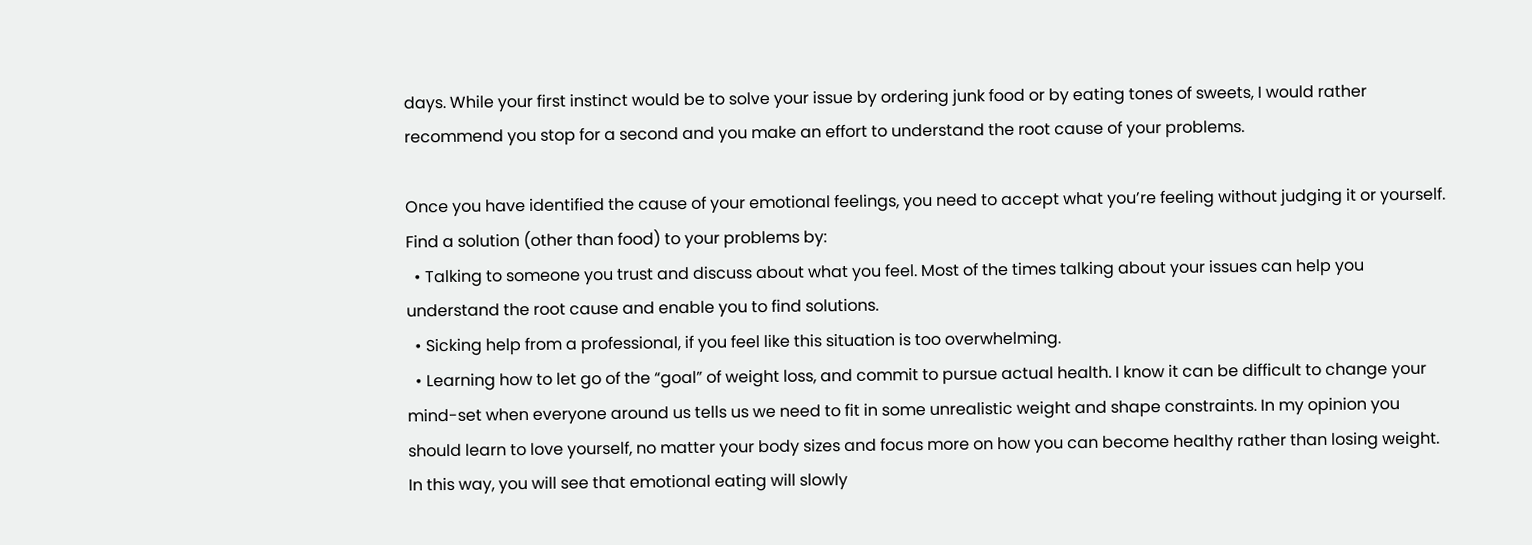days. While your first instinct would be to solve your issue by ordering junk food or by eating tones of sweets, I would rather recommend you stop for a second and you make an effort to understand the root cause of your problems.

Once you have identified the cause of your emotional feelings, you need to accept what you’re feeling without judging it or yourself. Find a solution (other than food) to your problems by:
  • Talking to someone you trust and discuss about what you feel. Most of the times talking about your issues can help you understand the root cause and enable you to find solutions.
  • Sicking help from a professional, if you feel like this situation is too overwhelming.
  • Learning how to let go of the “goal” of weight loss, and commit to pursue actual health. I know it can be difficult to change your mind-set when everyone around us tells us we need to fit in some unrealistic weight and shape constraints. In my opinion you should learn to love yourself, no matter your body sizes and focus more on how you can become healthy rather than losing weight. In this way, you will see that emotional eating will slowly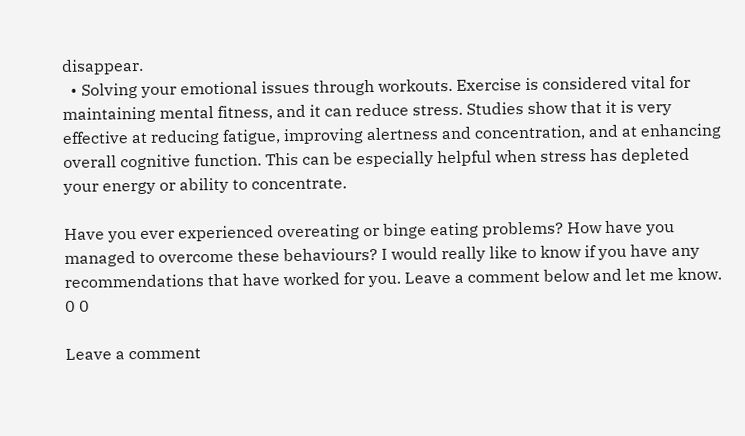disappear.
  • Solving your emotional issues through workouts. Exercise is considered vital for maintaining mental fitness, and it can reduce stress. Studies show that it is very effective at reducing fatigue, improving alertness and concentration, and at enhancing overall cognitive function. This can be especially helpful when stress has depleted your energy or ability to concentrate.

Have you ever experienced overeating or binge eating problems? How have you managed to overcome these behaviours? I would really like to know if you have any recommendations that have worked for you. Leave a comment below and let me know.
0 0

Leave a comment